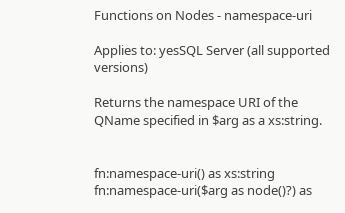Functions on Nodes - namespace-uri

Applies to: yesSQL Server (all supported versions)

Returns the namespace URI of the QName specified in $arg as a xs:string.


fn:namespace-uri() as xs:string
fn:namespace-uri($arg as node()?) as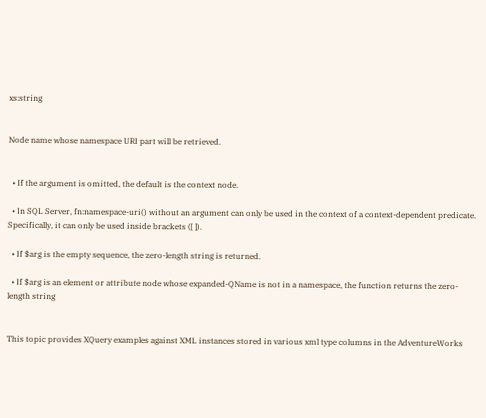xs:string


Node name whose namespace URI part will be retrieved.


  • If the argument is omitted, the default is the context node.

  • In SQL Server, fn:namespace-uri() without an argument can only be used in the context of a context-dependent predicate. Specifically, it can only be used inside brackets ([ ]).

  • If $arg is the empty sequence, the zero-length string is returned.

  • If $arg is an element or attribute node whose expanded-QName is not in a namespace, the function returns the zero-length string


This topic provides XQuery examples against XML instances stored in various xml type columns in the AdventureWorks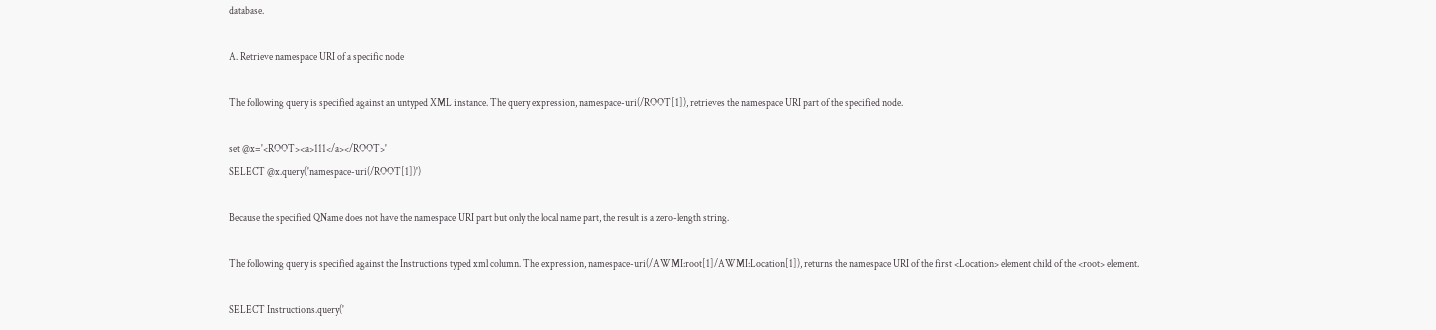database.

A. Retrieve namespace URI of a specific node

The following query is specified against an untyped XML instance. The query expression, namespace-uri(/ROOT[1]), retrieves the namespace URI part of the specified node.

set @x='<ROOT><a>111</a></ROOT>'
SELECT @x.query('namespace-uri(/ROOT[1])')

Because the specified QName does not have the namespace URI part but only the local name part, the result is a zero-length string.

The following query is specified against the Instructions typed xml column. The expression, namespace-uri(/AWMI:root[1]/AWMI:Location[1]), returns the namespace URI of the first <Location> element child of the <root> element.

SELECT Instructions.query('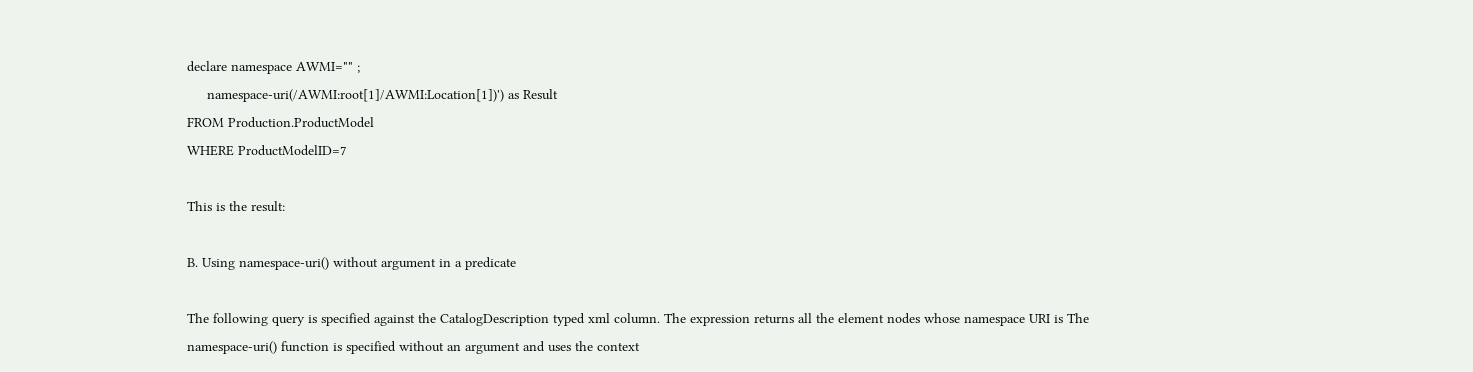declare namespace AWMI="" ;
     namespace-uri(/AWMI:root[1]/AWMI:Location[1])') as Result
FROM Production.ProductModel
WHERE ProductModelID=7

This is the result:

B. Using namespace-uri() without argument in a predicate

The following query is specified against the CatalogDescription typed xml column. The expression returns all the element nodes whose namespace URI is The namespace-uri() function is specified without an argument and uses the context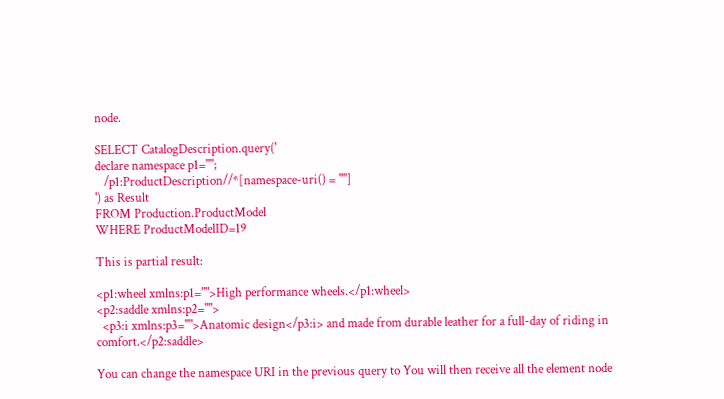node.

SELECT CatalogDescription.query('
declare namespace p1="";
   /p1:ProductDescription//*[namespace-uri() = ""]
') as Result
FROM Production.ProductModel
WHERE ProductModelID=19

This is partial result:

<p1:wheel xmlns:p1="">High performance wheels.</p1:wheel>
<p2:saddle xmlns:p2="">
  <p3:i xmlns:p3="">Anatomic design</p3:i> and made from durable leather for a full-day of riding in comfort.</p2:saddle>

You can change the namespace URI in the previous query to You will then receive all the element node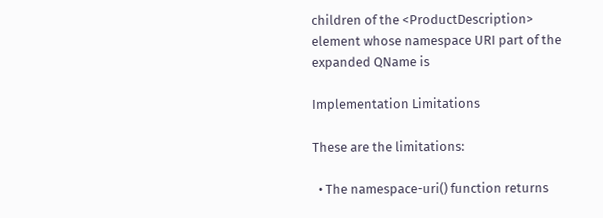children of the <ProductDescription> element whose namespace URI part of the expanded QName is

Implementation Limitations

These are the limitations:

  • The namespace-uri() function returns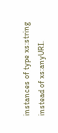instances of type xs:string instead of xs:anyURI.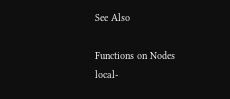See Also

Functions on Nodes
local-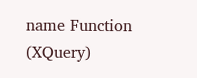name Function (XQuery)